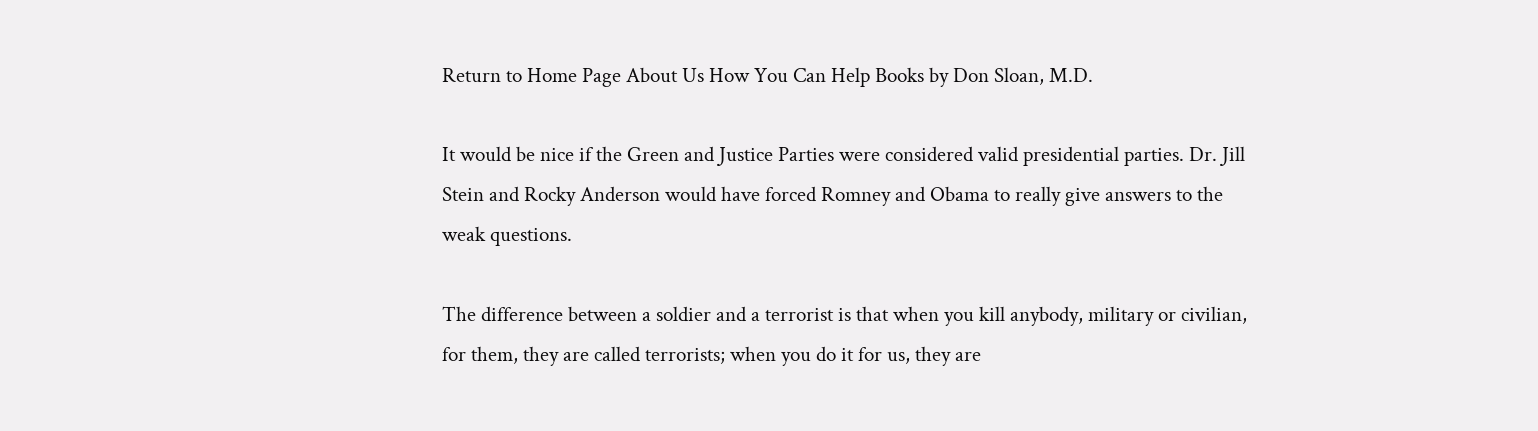Return to Home Page About Us How You Can Help Books by Don Sloan, M.D.

It would be nice if the Green and Justice Parties were considered valid presidential parties. Dr. Jill Stein and Rocky Anderson would have forced Romney and Obama to really give answers to the weak questions.

The difference between a soldier and a terrorist is that when you kill anybody, military or civilian, for them, they are called terrorists; when you do it for us, they are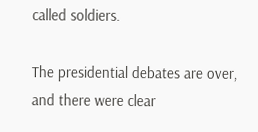called soldiers.

The presidential debates are over, and there were clear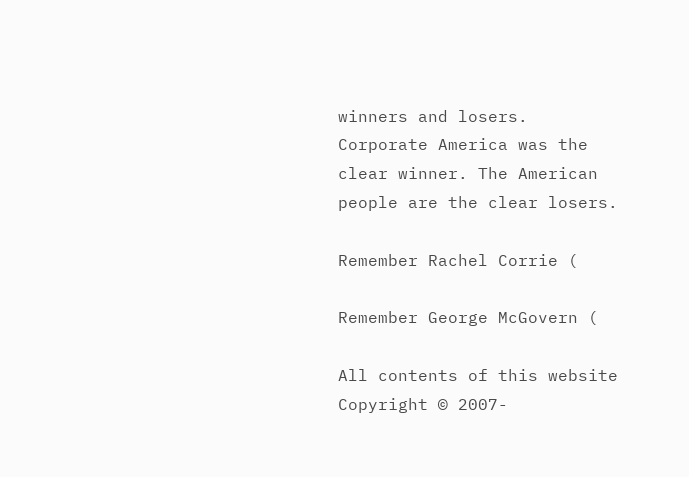winners and losers. Corporate America was the clear winner. The American people are the clear losers.

Remember Rachel Corrie (

Remember George McGovern (

All contents of this website Copyright © 2007-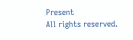Present
All rights reserved.